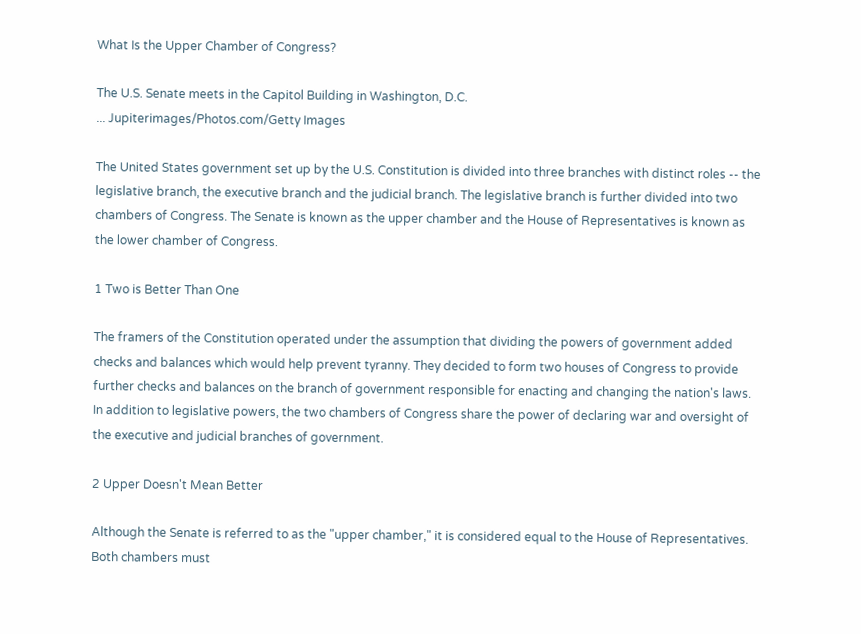What Is the Upper Chamber of Congress?

The U.S. Senate meets in the Capitol Building in Washington, D.C.
... Jupiterimages/Photos.com/Getty Images

The United States government set up by the U.S. Constitution is divided into three branches with distinct roles -- the legislative branch, the executive branch and the judicial branch. The legislative branch is further divided into two chambers of Congress. The Senate is known as the upper chamber and the House of Representatives is known as the lower chamber of Congress.

1 Two is Better Than One

The framers of the Constitution operated under the assumption that dividing the powers of government added checks and balances which would help prevent tyranny. They decided to form two houses of Congress to provide further checks and balances on the branch of government responsible for enacting and changing the nation's laws. In addition to legislative powers, the two chambers of Congress share the power of declaring war and oversight of the executive and judicial branches of government.

2 Upper Doesn't Mean Better

Although the Senate is referred to as the "upper chamber," it is considered equal to the House of Representatives. Both chambers must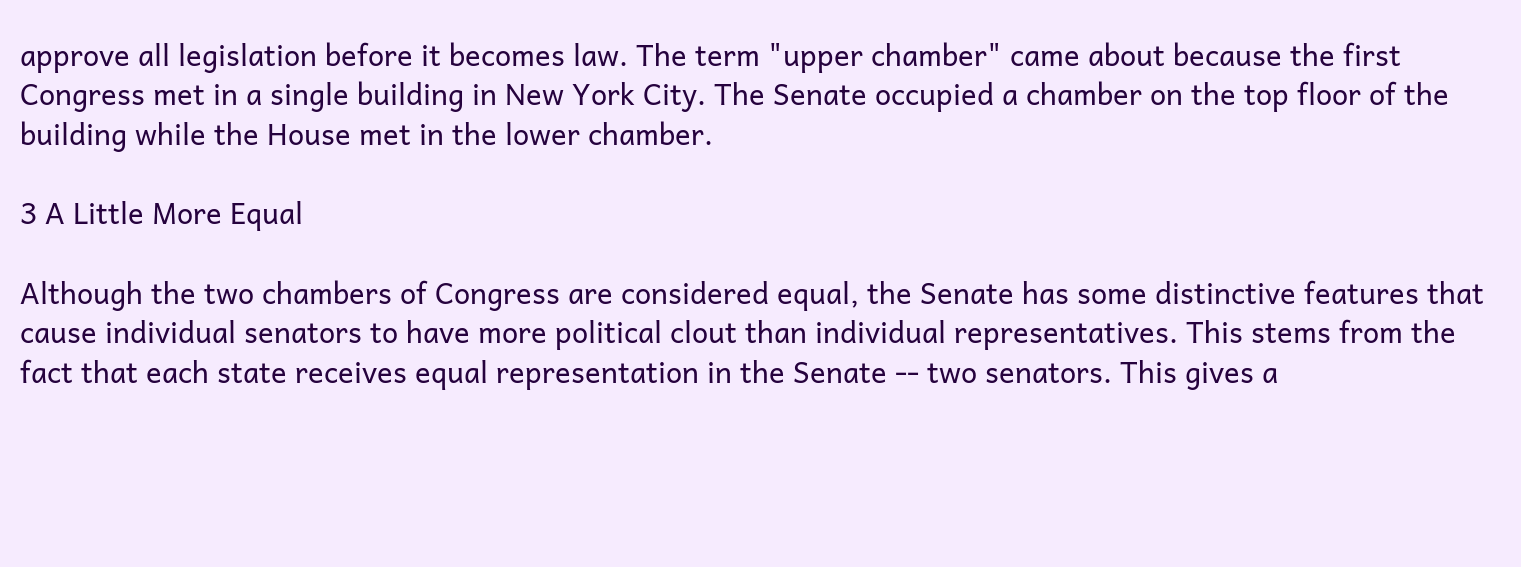approve all legislation before it becomes law. The term "upper chamber" came about because the first Congress met in a single building in New York City. The Senate occupied a chamber on the top floor of the building while the House met in the lower chamber.

3 A Little More Equal

Although the two chambers of Congress are considered equal, the Senate has some distinctive features that cause individual senators to have more political clout than individual representatives. This stems from the fact that each state receives equal representation in the Senate -- two senators. This gives a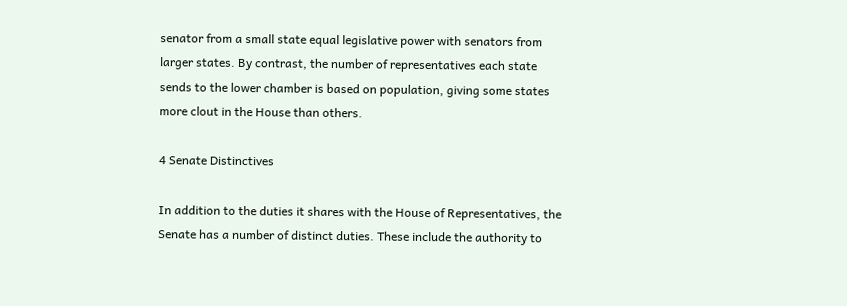senator from a small state equal legislative power with senators from larger states. By contrast, the number of representatives each state sends to the lower chamber is based on population, giving some states more clout in the House than others.

4 Senate Distinctives

In addition to the duties it shares with the House of Representatives, the Senate has a number of distinct duties. These include the authority to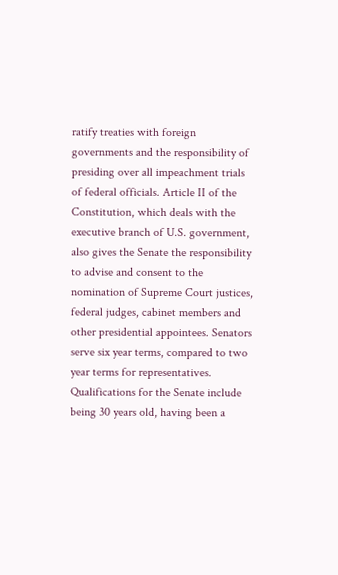ratify treaties with foreign governments and the responsibility of presiding over all impeachment trials of federal officials. Article II of the Constitution, which deals with the executive branch of U.S. government, also gives the Senate the responsibility to advise and consent to the nomination of Supreme Court justices, federal judges, cabinet members and other presidential appointees. Senators serve six year terms, compared to two year terms for representatives. Qualifications for the Senate include being 30 years old, having been a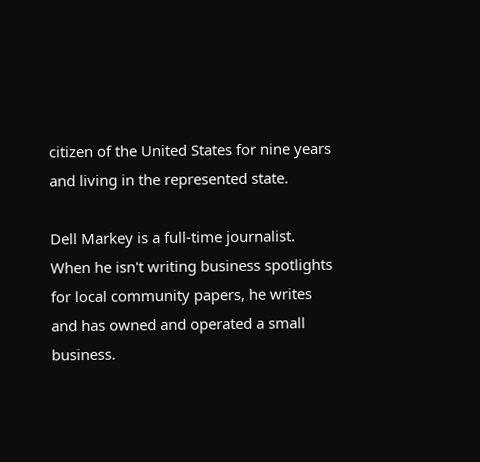citizen of the United States for nine years and living in the represented state.

Dell Markey is a full-time journalist. When he isn't writing business spotlights for local community papers, he writes and has owned and operated a small business.